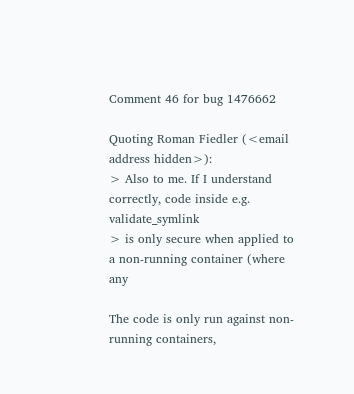Comment 46 for bug 1476662

Quoting Roman Fiedler (<email address hidden>):
> Also to me. If I understand correctly, code inside e.g. validate_symlink
> is only secure when applied to a non-running container (where any

The code is only run against non-running containers,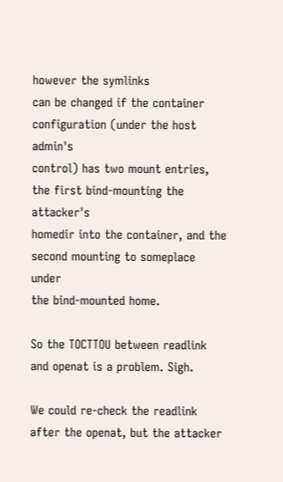however the symlinks
can be changed if the container configuration (under the host admin's
control) has two mount entries, the first bind-mounting the attacker's
homedir into the container, and the second mounting to someplace under
the bind-mounted home.

So the TOCTTOU between readlink and openat is a problem. Sigh.

We could re-check the readlink after the openat, but the attacker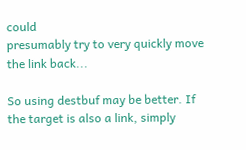could
presumably try to very quickly move the link back...

So using destbuf may be better. If the target is also a link, simply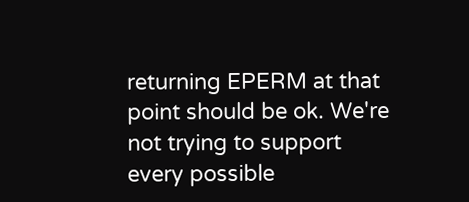returning EPERM at that point should be ok. We're not trying to support
every possible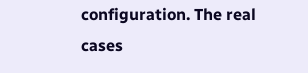configuration. The real cases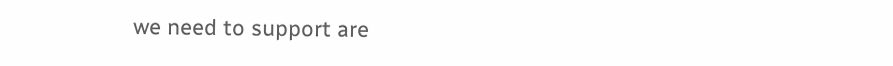we need to support are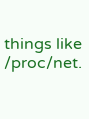things like /proc/net.